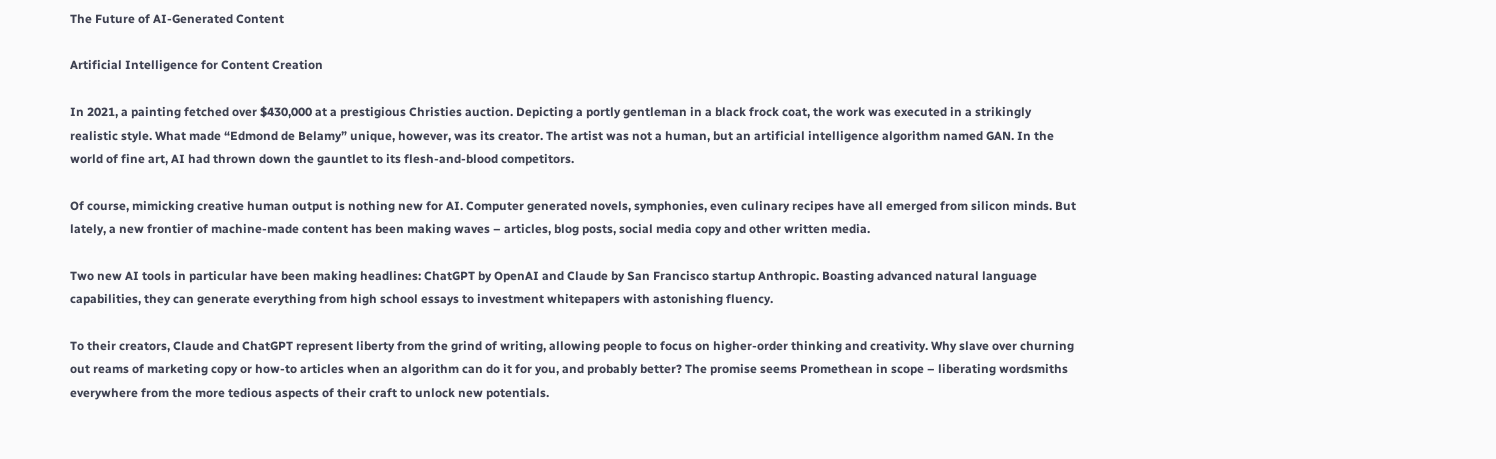The Future of AI-Generated Content

Artificial Intelligence for Content Creation

In 2021, a painting fetched over $430,000 at a prestigious Christies auction. Depicting a portly gentleman in a black frock coat, the work was executed in a strikingly realistic style. What made “Edmond de Belamy” unique, however, was its creator. The artist was not a human, but an artificial intelligence algorithm named GAN. In the world of fine art, AI had thrown down the gauntlet to its flesh-and-blood competitors.

Of course, mimicking creative human output is nothing new for AI. Computer generated novels, symphonies, even culinary recipes have all emerged from silicon minds. But lately, a new frontier of machine-made content has been making waves – articles, blog posts, social media copy and other written media.

Two new AI tools in particular have been making headlines: ChatGPT by OpenAI and Claude by San Francisco startup Anthropic. Boasting advanced natural language capabilities, they can generate everything from high school essays to investment whitepapers with astonishing fluency.

To their creators, Claude and ChatGPT represent liberty from the grind of writing, allowing people to focus on higher-order thinking and creativity. Why slave over churning out reams of marketing copy or how-to articles when an algorithm can do it for you, and probably better? The promise seems Promethean in scope – liberating wordsmiths everywhere from the more tedious aspects of their craft to unlock new potentials.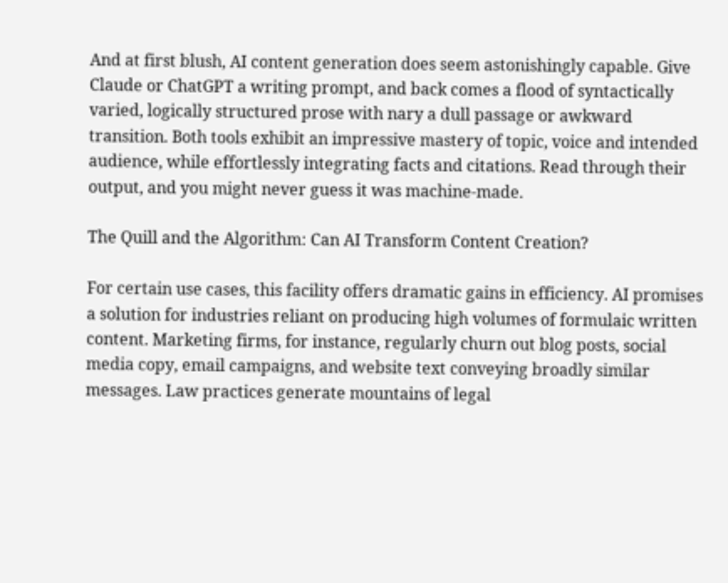And at first blush, AI content generation does seem astonishingly capable. Give Claude or ChatGPT a writing prompt, and back comes a flood of syntactically varied, logically structured prose with nary a dull passage or awkward transition. Both tools exhibit an impressive mastery of topic, voice and intended audience, while effortlessly integrating facts and citations. Read through their output, and you might never guess it was machine-made.

The Quill and the Algorithm: Can AI Transform Content Creation?

For certain use cases, this facility offers dramatic gains in efficiency. AI promises a solution for industries reliant on producing high volumes of formulaic written content. Marketing firms, for instance, regularly churn out blog posts, social media copy, email campaigns, and website text conveying broadly similar messages. Law practices generate mountains of legal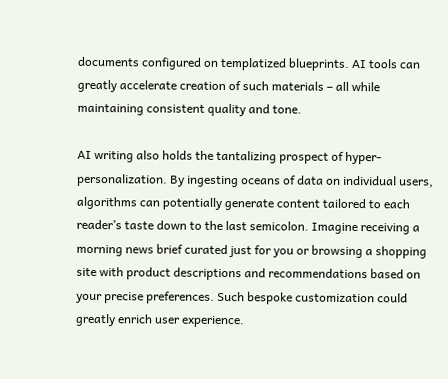documents configured on templatized blueprints. AI tools can greatly accelerate creation of such materials – all while maintaining consistent quality and tone.

AI writing also holds the tantalizing prospect of hyper-personalization. By ingesting oceans of data on individual users, algorithms can potentially generate content tailored to each reader’s taste down to the last semicolon. Imagine receiving a morning news brief curated just for you or browsing a shopping site with product descriptions and recommendations based on your precise preferences. Such bespoke customization could greatly enrich user experience.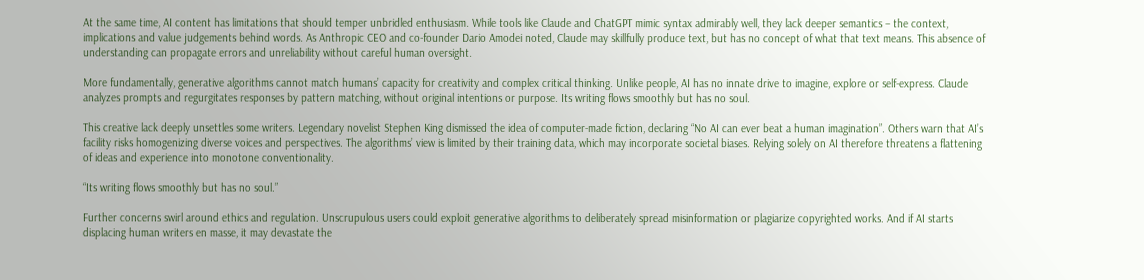At the same time, AI content has limitations that should temper unbridled enthusiasm. While tools like Claude and ChatGPT mimic syntax admirably well, they lack deeper semantics – the context, implications and value judgements behind words. As Anthropic CEO and co-founder Dario Amodei noted, Claude may skillfully produce text, but has no concept of what that text means. This absence of understanding can propagate errors and unreliability without careful human oversight.

More fundamentally, generative algorithms cannot match humans’ capacity for creativity and complex critical thinking. Unlike people, AI has no innate drive to imagine, explore or self-express. Claude analyzes prompts and regurgitates responses by pattern matching, without original intentions or purpose. Its writing flows smoothly but has no soul.

This creative lack deeply unsettles some writers. Legendary novelist Stephen King dismissed the idea of computer-made fiction, declaring “No AI can ever beat a human imagination”. Others warn that AI’s facility risks homogenizing diverse voices and perspectives. The algorithms’ view is limited by their training data, which may incorporate societal biases. Relying solely on AI therefore threatens a flattening of ideas and experience into monotone conventionality.

“Its writing flows smoothly but has no soul.”

Further concerns swirl around ethics and regulation. Unscrupulous users could exploit generative algorithms to deliberately spread misinformation or plagiarize copyrighted works. And if AI starts displacing human writers en masse, it may devastate the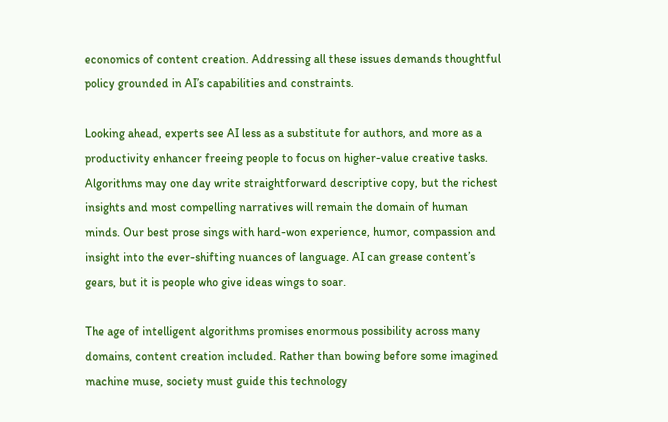economics of content creation. Addressing all these issues demands thoughtful policy grounded in AI’s capabilities and constraints.

Looking ahead, experts see AI less as a substitute for authors, and more as a productivity enhancer freeing people to focus on higher-value creative tasks. Algorithms may one day write straightforward descriptive copy, but the richest insights and most compelling narratives will remain the domain of human minds. Our best prose sings with hard-won experience, humor, compassion and insight into the ever-shifting nuances of language. AI can grease content’s gears, but it is people who give ideas wings to soar.

The age of intelligent algorithms promises enormous possibility across many domains, content creation included. Rather than bowing before some imagined machine muse, society must guide this technology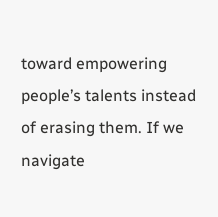toward empowering people’s talents instead of erasing them. If we navigate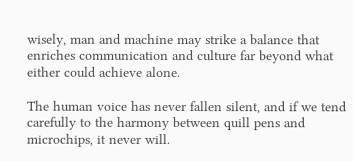wisely, man and machine may strike a balance that enriches communication and culture far beyond what either could achieve alone.

The human voice has never fallen silent, and if we tend carefully to the harmony between quill pens and microchips, it never will.